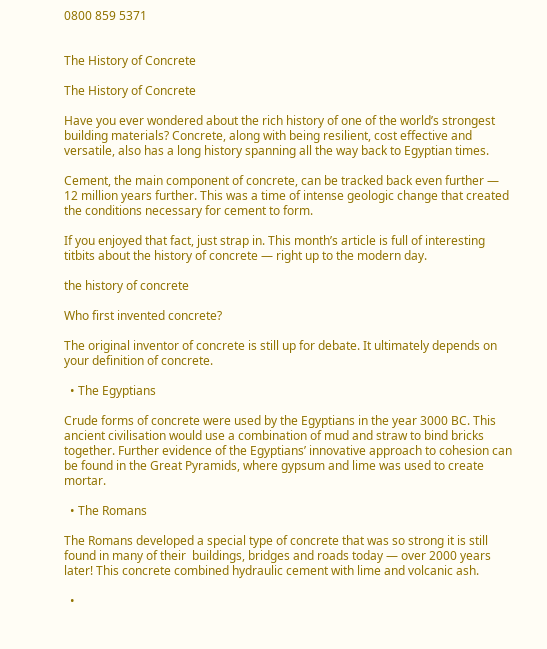0800 859 5371


The History of Concrete

The History of Concrete

Have you ever wondered about the rich history of one of the world’s strongest building materials? Concrete, along with being resilient, cost effective and versatile, also has a long history spanning all the way back to Egyptian times.

Cement, the main component of concrete, can be tracked back even further — 12 million years further. This was a time of intense geologic change that created the conditions necessary for cement to form.

If you enjoyed that fact, just strap in. This month’s article is full of interesting titbits about the history of concrete — right up to the modern day.

the history of concrete

Who first invented concrete?

The original inventor of concrete is still up for debate. It ultimately depends on your definition of concrete.

  • The Egyptians

Crude forms of concrete were used by the Egyptians in the year 3000 BC. This ancient civilisation would use a combination of mud and straw to bind bricks together. Further evidence of the Egyptians’ innovative approach to cohesion can be found in the Great Pyramids, where gypsum and lime was used to create mortar.

  • The Romans

The Romans developed a special type of concrete that was so strong it is still found in many of their  buildings, bridges and roads today — over 2000 years later! This concrete combined hydraulic cement with lime and volcanic ash.

  •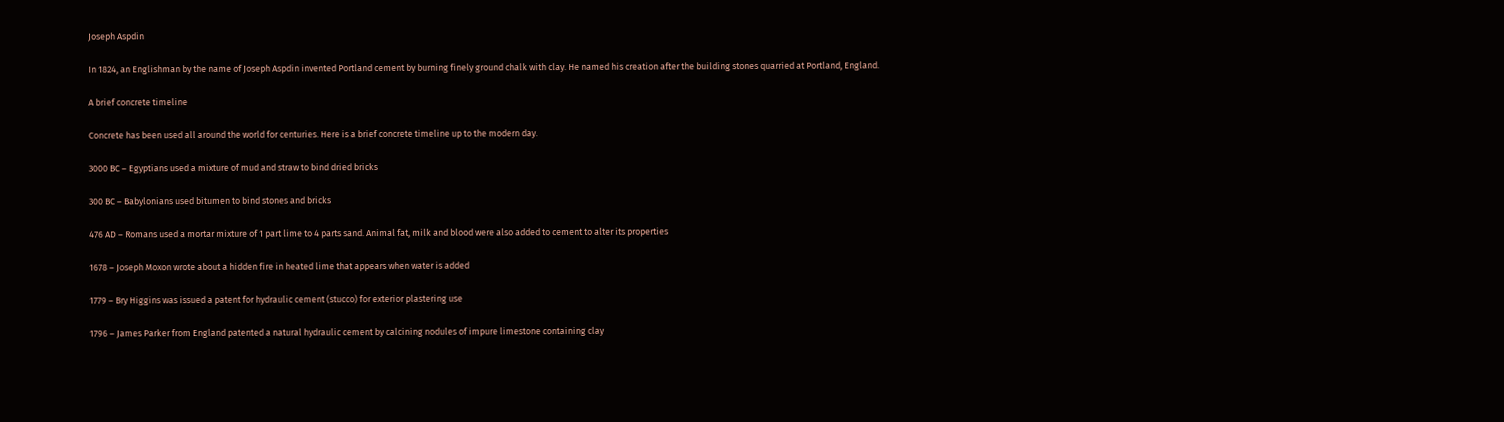Joseph Aspdin

In 1824, an Englishman by the name of Joseph Aspdin invented Portland cement by burning finely ground chalk with clay. He named his creation after the building stones quarried at Portland, England.

A brief concrete timeline

Concrete has been used all around the world for centuries. Here is a brief concrete timeline up to the modern day.

3000 BC – Egyptians used a mixture of mud and straw to bind dried bricks

300 BC – Babylonians used bitumen to bind stones and bricks

476 AD – Romans used a mortar mixture of 1 part lime to 4 parts sand. Animal fat, milk and blood were also added to cement to alter its properties

1678 – Joseph Moxon wrote about a hidden fire in heated lime that appears when water is added

1779 – Bry Higgins was issued a patent for hydraulic cement (stucco) for exterior plastering use

1796 – James Parker from England patented a natural hydraulic cement by calcining nodules of impure limestone containing clay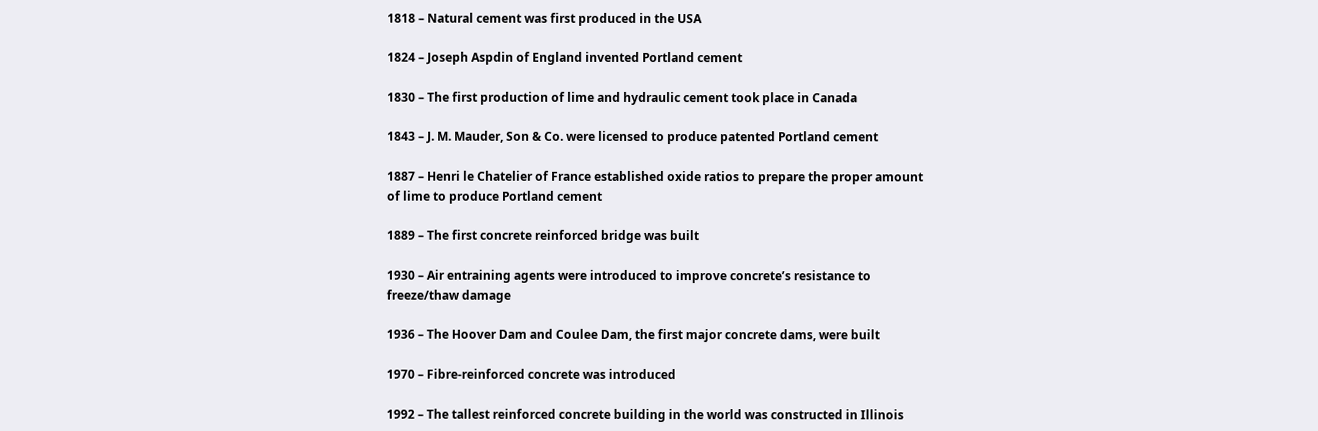1818 – Natural cement was first produced in the USA

1824 – Joseph Aspdin of England invented Portland cement

1830 – The first production of lime and hydraulic cement took place in Canada

1843 – J. M. Mauder, Son & Co. were licensed to produce patented Portland cement

1887 – Henri le Chatelier of France established oxide ratios to prepare the proper amount of lime to produce Portland cement

1889 – The first concrete reinforced bridge was built

1930 – Air entraining agents were introduced to improve concrete’s resistance to freeze/thaw damage

1936 – The Hoover Dam and Coulee Dam, the first major concrete dams, were built

1970 – Fibre-reinforced concrete was introduced

1992 – The tallest reinforced concrete building in the world was constructed in Illinois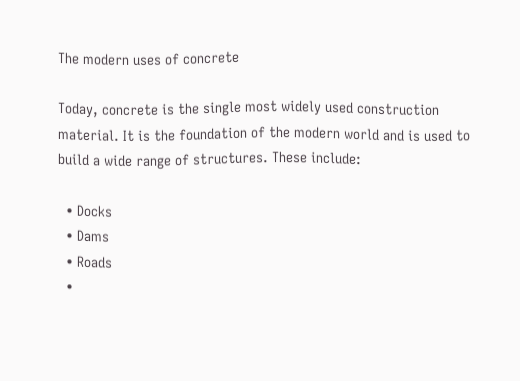The modern uses of concrete

Today, concrete is the single most widely used construction material. It is the foundation of the modern world and is used to build a wide range of structures. These include:

  • Docks
  • Dams
  • Roads
  •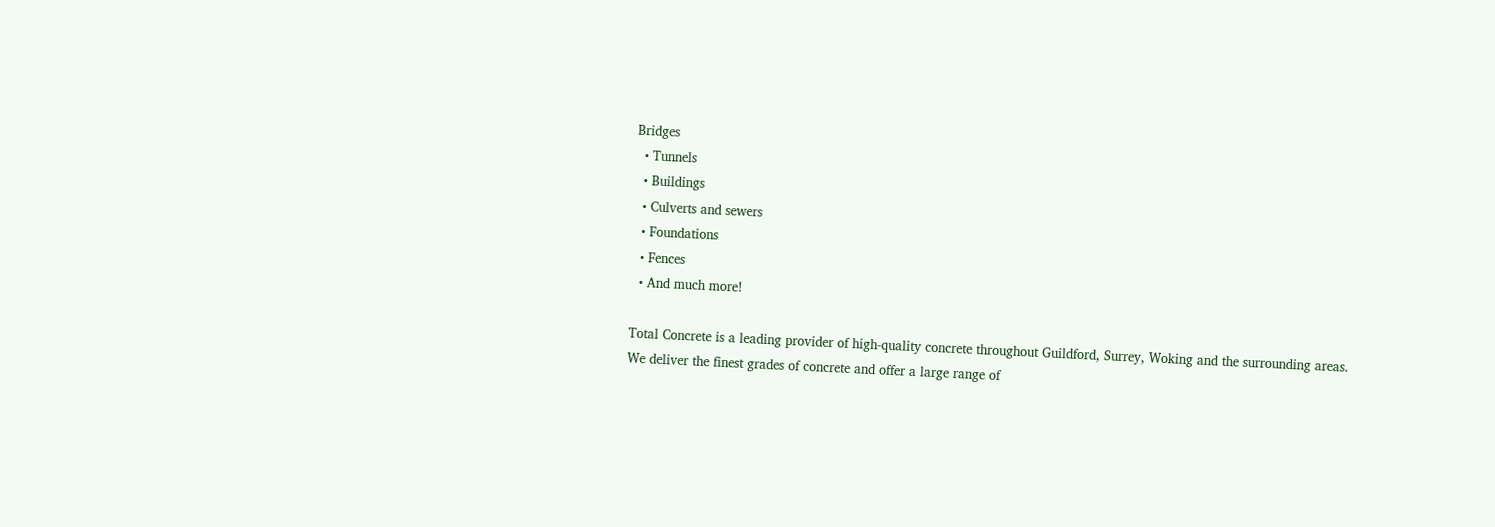Bridges
  • Tunnels
  • Buildings
  • Culverts and sewers
  • Foundations
  • Fences
  • And much more!

Total Concrete is a leading provider of high-quality concrete throughout Guildford, Surrey, Woking and the surrounding areas. We deliver the finest grades of concrete and offer a large range of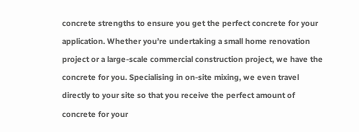concrete strengths to ensure you get the perfect concrete for your application. Whether you’re undertaking a small home renovation project or a large-scale commercial construction project, we have the concrete for you. Specialising in on-site mixing, we even travel directly to your site so that you receive the perfect amount of concrete for your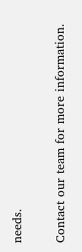needs.

Contact our team for more information.